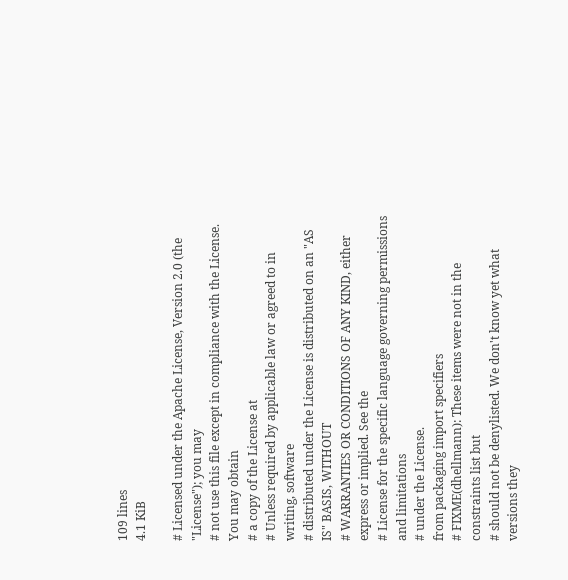109 lines
4.1 KiB

# Licensed under the Apache License, Version 2.0 (the "License"); you may
# not use this file except in compliance with the License. You may obtain
# a copy of the License at
# Unless required by applicable law or agreed to in writing, software
# distributed under the License is distributed on an "AS IS" BASIS, WITHOUT
# WARRANTIES OR CONDITIONS OF ANY KIND, either express or implied. See the
# License for the specific language governing permissions and limitations
# under the License.
from packaging import specifiers
# FIXME(dhellmann): These items were not in the constraints list but
# should not be denylisted. We don't know yet what versions they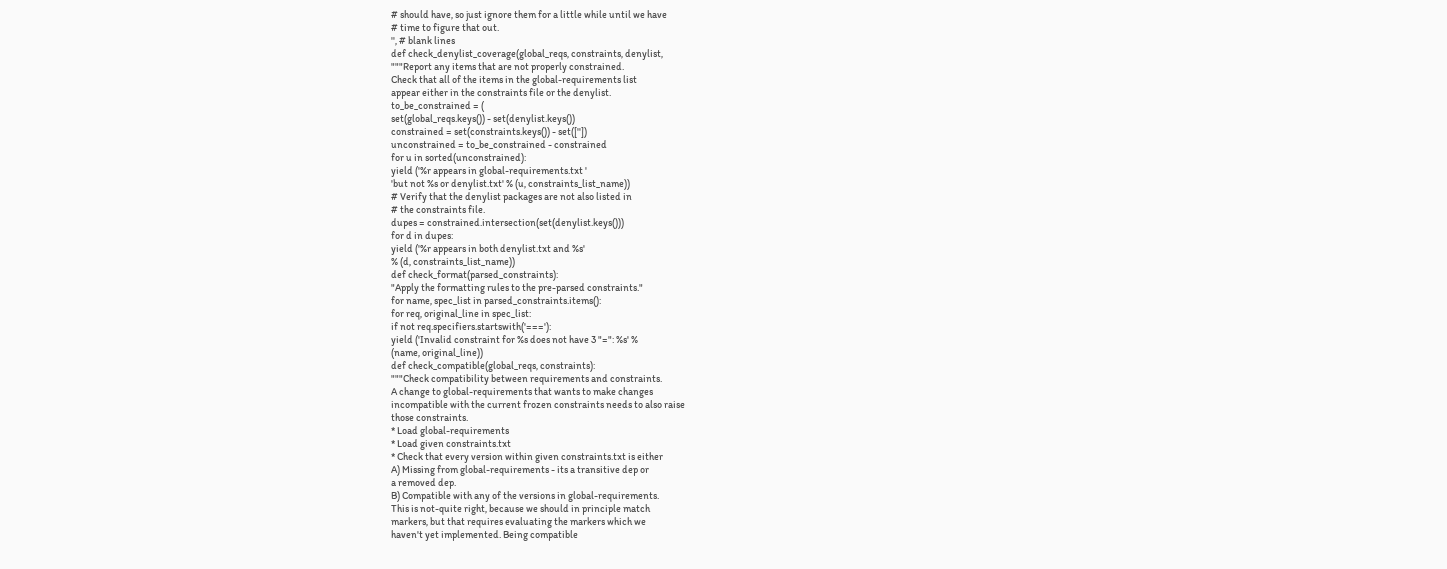# should have, so just ignore them for a little while until we have
# time to figure that out.
'', # blank lines
def check_denylist_coverage(global_reqs, constraints, denylist,
"""Report any items that are not properly constrained.
Check that all of the items in the global-requirements list
appear either in the constraints file or the denylist.
to_be_constrained = (
set(global_reqs.keys()) - set(denylist.keys())
constrained = set(constraints.keys()) - set([''])
unconstrained = to_be_constrained - constrained
for u in sorted(unconstrained):
yield ('%r appears in global-requirements.txt '
'but not %s or denylist.txt' % (u, constraints_list_name))
# Verify that the denylist packages are not also listed in
# the constraints file.
dupes = constrained.intersection(set(denylist.keys()))
for d in dupes:
yield ('%r appears in both denylist.txt and %s'
% (d, constraints_list_name))
def check_format(parsed_constraints):
"Apply the formatting rules to the pre-parsed constraints."
for name, spec_list in parsed_constraints.items():
for req, original_line in spec_list:
if not req.specifiers.startswith('==='):
yield ('Invalid constraint for %s does not have 3 "=": %s' %
(name, original_line))
def check_compatible(global_reqs, constraints):
"""Check compatibility between requirements and constraints.
A change to global-requirements that wants to make changes
incompatible with the current frozen constraints needs to also raise
those constraints.
* Load global-requirements
* Load given constraints.txt
* Check that every version within given constraints.txt is either
A) Missing from global-requirements - its a transitive dep or
a removed dep.
B) Compatible with any of the versions in global-requirements.
This is not-quite right, because we should in principle match
markers, but that requires evaluating the markers which we
haven't yet implemented. Being compatible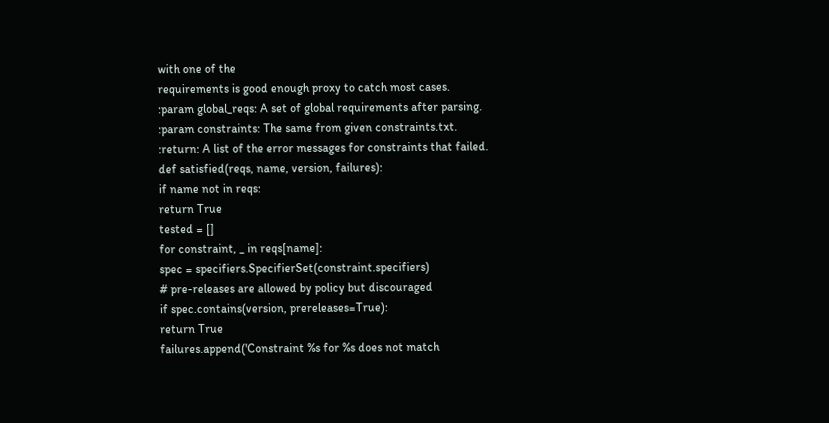with one of the
requirements is good enough proxy to catch most cases.
:param global_reqs: A set of global requirements after parsing.
:param constraints: The same from given constraints.txt.
:return: A list of the error messages for constraints that failed.
def satisfied(reqs, name, version, failures):
if name not in reqs:
return True
tested = []
for constraint, _ in reqs[name]:
spec = specifiers.SpecifierSet(constraint.specifiers)
# pre-releases are allowed by policy but discouraged
if spec.contains(version, prereleases=True):
return True
failures.append('Constraint %s for %s does not match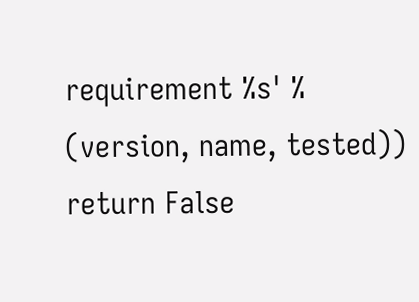requirement %s' %
(version, name, tested))
return False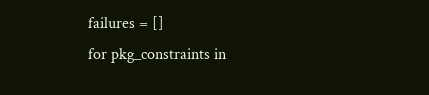failures = []
for pkg_constraints in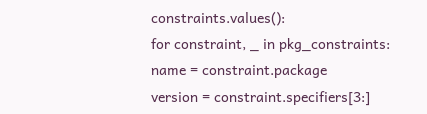constraints.values():
for constraint, _ in pkg_constraints:
name = constraint.package
version = constraint.specifiers[3:]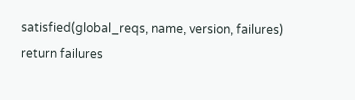satisfied(global_reqs, name, version, failures)
return failures